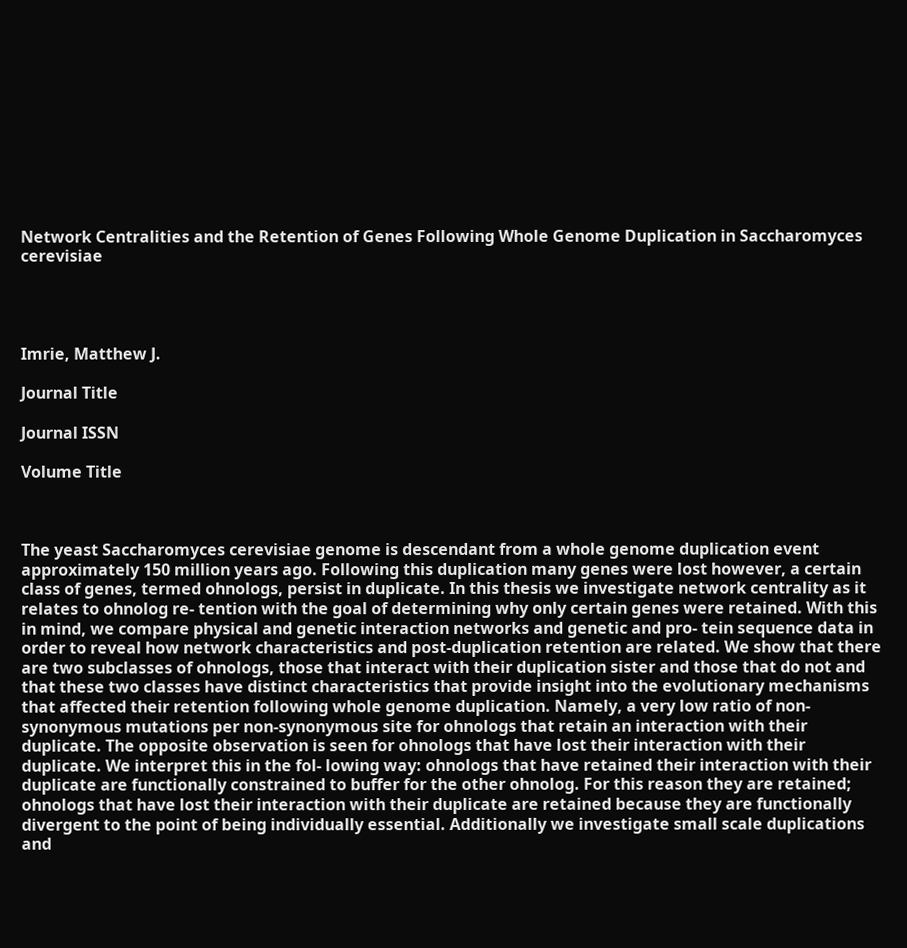Network Centralities and the Retention of Genes Following Whole Genome Duplication in Saccharomyces cerevisiae




Imrie, Matthew J.

Journal Title

Journal ISSN

Volume Title



The yeast Saccharomyces cerevisiae genome is descendant from a whole genome duplication event approximately 150 million years ago. Following this duplication many genes were lost however, a certain class of genes, termed ohnologs, persist in duplicate. In this thesis we investigate network centrality as it relates to ohnolog re- tention with the goal of determining why only certain genes were retained. With this in mind, we compare physical and genetic interaction networks and genetic and pro- tein sequence data in order to reveal how network characteristics and post-duplication retention are related. We show that there are two subclasses of ohnologs, those that interact with their duplication sister and those that do not and that these two classes have distinct characteristics that provide insight into the evolutionary mechanisms that affected their retention following whole genome duplication. Namely, a very low ratio of non-synonymous mutations per non-synonymous site for ohnologs that retain an interaction with their duplicate. The opposite observation is seen for ohnologs that have lost their interaction with their duplicate. We interpret this in the fol- lowing way: ohnologs that have retained their interaction with their duplicate are functionally constrained to buffer for the other ohnolog. For this reason they are retained; ohnologs that have lost their interaction with their duplicate are retained because they are functionally divergent to the point of being individually essential. Additionally we investigate small scale duplications and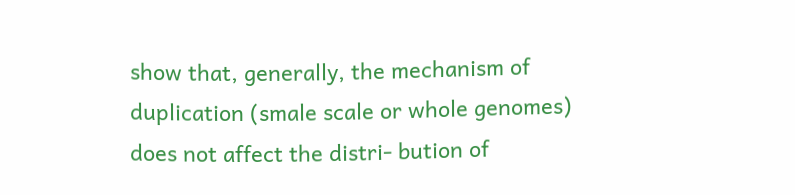show that, generally, the mechanism of duplication (smale scale or whole genomes) does not affect the distri- bution of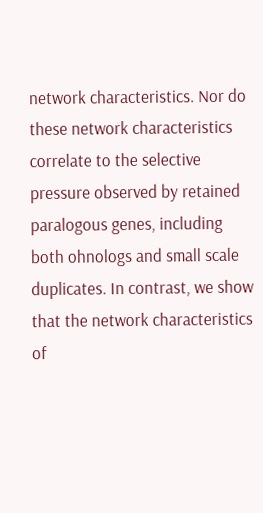network characteristics. Nor do these network characteristics correlate to the selective pressure observed by retained paralogous genes, including both ohnologs and small scale duplicates. In contrast, we show that the network characteristics of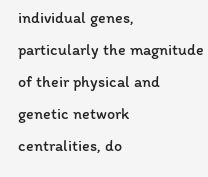individual genes, particularly the magnitude of their physical and genetic network centralities, do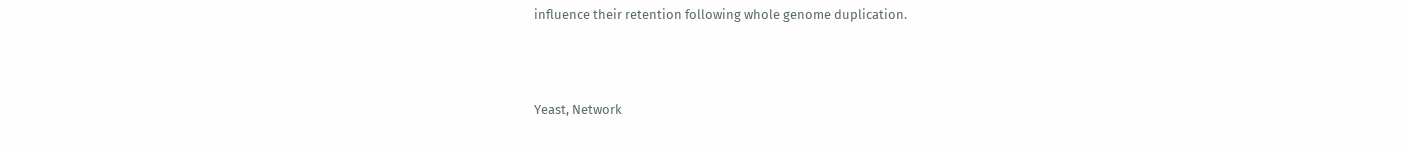influence their retention following whole genome duplication.



Yeast, Network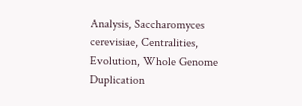Analysis, Saccharomyces cerevisiae, Centralities, Evolution, Whole Genome Duplication